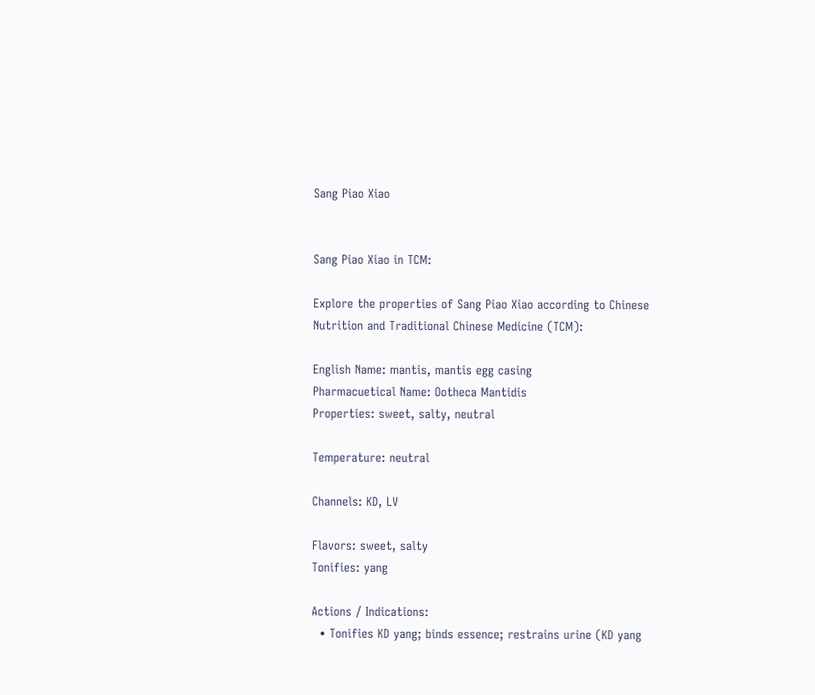Sang Piao Xiao


Sang Piao Xiao in TCM:

Explore the properties of Sang Piao Xiao according to Chinese
Nutrition and Traditional Chinese Medicine (TCM):

English Name: mantis, mantis egg casing
Pharmacuetical Name: Ootheca Mantidis
Properties: sweet, salty, neutral

Temperature: neutral

Channels: KD, LV

Flavors: sweet, salty
Tonifies: yang

Actions / Indications:
  • Tonifies KD yang; binds essence; restrains urine (KD yang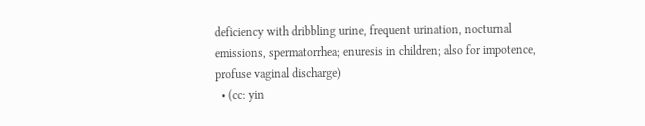deficiency with dribbling urine, frequent urination, nocturnal emissions, spermatorrhea; enuresis in children; also for impotence, profuse vaginal discharge)
  • (cc: yin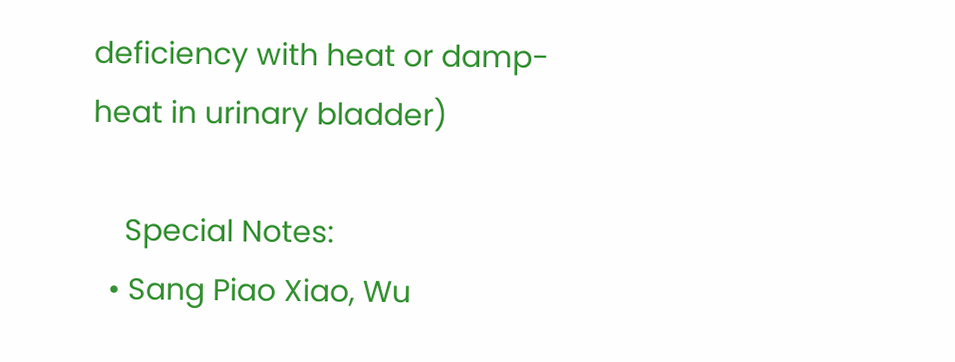deficiency with heat or damp-heat in urinary bladder)

    Special Notes:
  • Sang Piao Xiao, Wu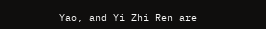Yao, and Yi Zhi Ren are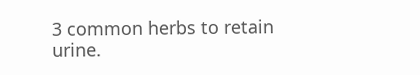3 common herbs to retain urine.